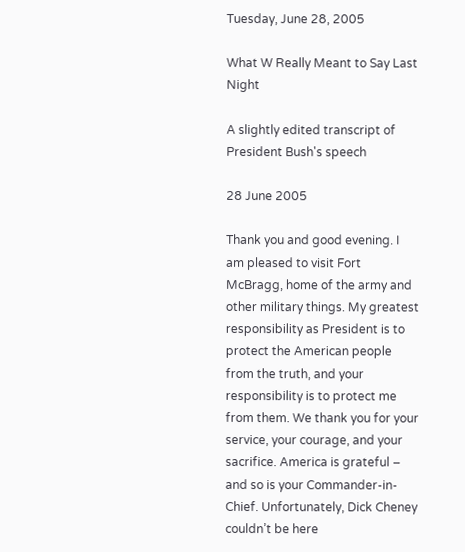Tuesday, June 28, 2005

What W Really Meant to Say Last Night

A slightly edited transcript of President Bush's speech

28 June 2005

Thank you and good evening. I am pleased to visit Fort McBragg, home of the army and other military things. My greatest responsibility as President is to protect the American people from the truth, and your responsibility is to protect me from them. We thank you for your service, your courage, and your sacrifice. America is grateful – and so is your Commander-in-Chief. Unfortunately, Dick Cheney couldn’t be here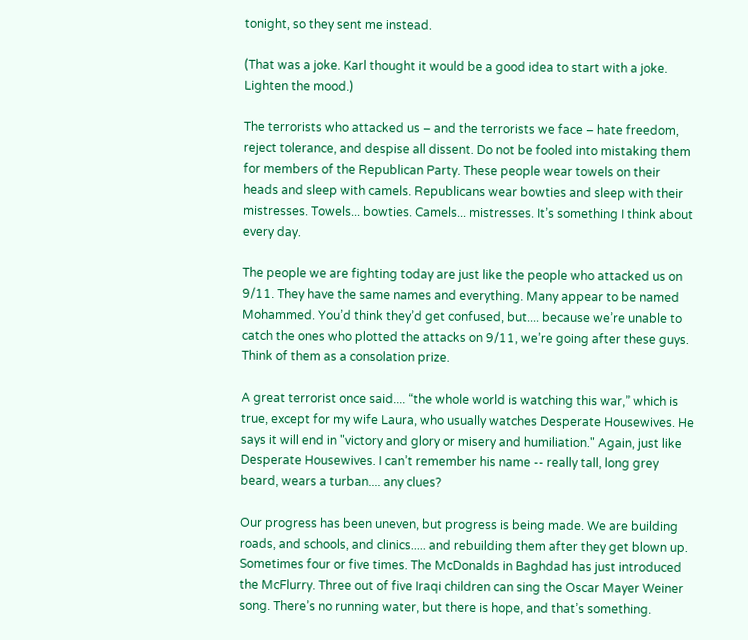tonight, so they sent me instead.

(That was a joke. Karl thought it would be a good idea to start with a joke. Lighten the mood.)

The terrorists who attacked us – and the terrorists we face – hate freedom, reject tolerance, and despise all dissent. Do not be fooled into mistaking them for members of the Republican Party. These people wear towels on their heads and sleep with camels. Republicans wear bowties and sleep with their mistresses. Towels... bowties. Camels... mistresses. It’s something I think about every day.

The people we are fighting today are just like the people who attacked us on 9/11. They have the same names and everything. Many appear to be named Mohammed. You’d think they’d get confused, but.... because we’re unable to catch the ones who plotted the attacks on 9/11, we’re going after these guys. Think of them as a consolation prize.

A great terrorist once said.... “the whole world is watching this war,” which is true, except for my wife Laura, who usually watches Desperate Housewives. He says it will end in "victory and glory or misery and humiliation." Again, just like Desperate Housewives. I can’t remember his name -- really tall, long grey beard, wears a turban.... any clues?

Our progress has been uneven, but progress is being made. We are building roads, and schools, and clinics..... and rebuilding them after they get blown up. Sometimes four or five times. The McDonalds in Baghdad has just introduced the McFlurry. Three out of five Iraqi children can sing the Oscar Mayer Weiner song. There’s no running water, but there is hope, and that’s something.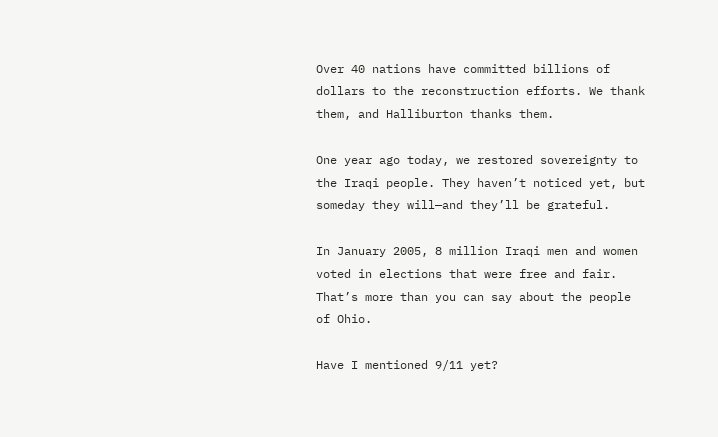Over 40 nations have committed billions of dollars to the reconstruction efforts. We thank them, and Halliburton thanks them.

One year ago today, we restored sovereignty to the Iraqi people. They haven’t noticed yet, but someday they will—and they’ll be grateful.

In January 2005, 8 million Iraqi men and women voted in elections that were free and fair. That’s more than you can say about the people of Ohio.

Have I mentioned 9/11 yet?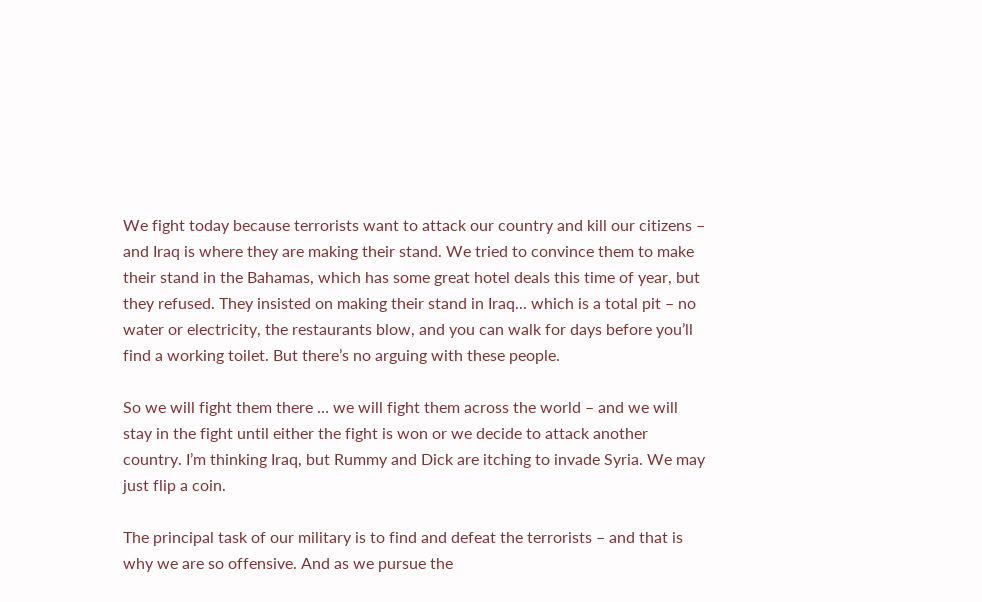We fight today because terrorists want to attack our country and kill our citizens – and Iraq is where they are making their stand. We tried to convince them to make their stand in the Bahamas, which has some great hotel deals this time of year, but they refused. They insisted on making their stand in Iraq... which is a total pit – no water or electricity, the restaurants blow, and you can walk for days before you’ll find a working toilet. But there’s no arguing with these people.

So we will fight them there … we will fight them across the world – and we will stay in the fight until either the fight is won or we decide to attack another country. I’m thinking Iraq, but Rummy and Dick are itching to invade Syria. We may just flip a coin.

The principal task of our military is to find and defeat the terrorists – and that is why we are so offensive. And as we pursue the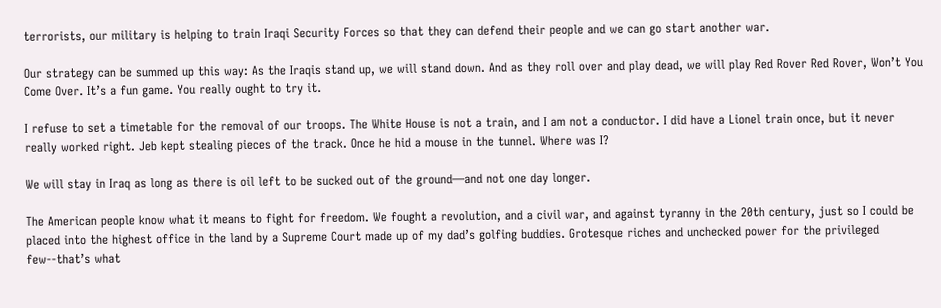terrorists, our military is helping to train Iraqi Security Forces so that they can defend their people and we can go start another war.

Our strategy can be summed up this way: As the Iraqis stand up, we will stand down. And as they roll over and play dead, we will play Red Rover Red Rover, Won’t You Come Over. It’s a fun game. You really ought to try it.

I refuse to set a timetable for the removal of our troops. The White House is not a train, and I am not a conductor. I did have a Lionel train once, but it never really worked right. Jeb kept stealing pieces of the track. Once he hid a mouse in the tunnel. Where was I?

We will stay in Iraq as long as there is oil left to be sucked out of the ground—and not one day longer.

The American people know what it means to fight for freedom. We fought a revolution, and a civil war, and against tyranny in the 20th century, just so I could be placed into the highest office in the land by a Supreme Court made up of my dad’s golfing buddies. Grotesque riches and unchecked power for the privileged few--that’s what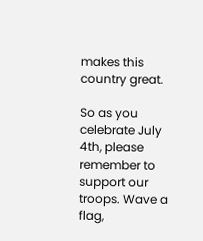makes this country great.

So as you celebrate July 4th, please remember to support our troops. Wave a flag,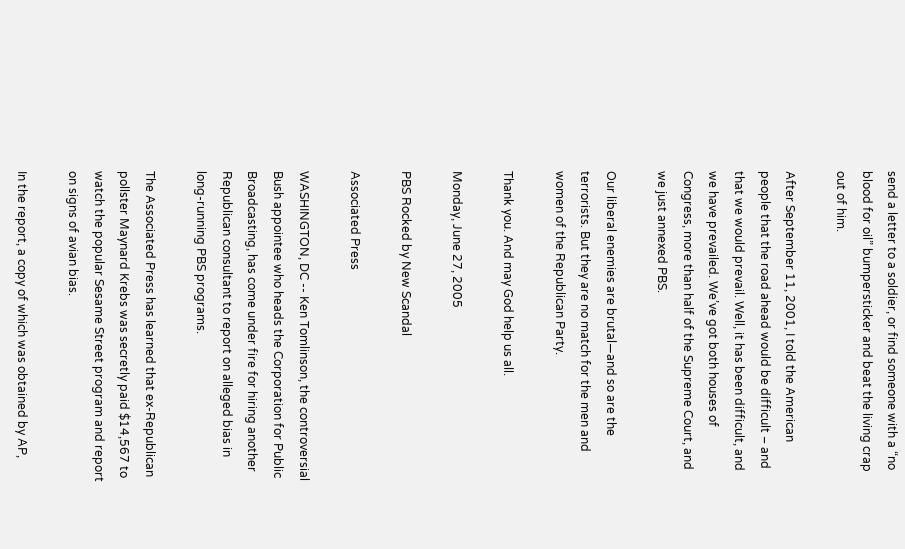send a letter to a soldier, or find someone with a “no blood for oil” bumpersticker and beat the living crap out of him.

After September 11, 2001, I told the American people that the road ahead would be difficult – and that we would prevail. Well, it has been difficult, and we have prevailed. We’ve got both houses of Congress, more than half of the Supreme Court, and we just annexed PBS.

Our liberal enemies are brutal—and so are the terrorists. But they are no match for the men and women of the Republican Party.

Thank you. And may God help us all.

Monday, June 27, 2005

PBS Rocked by New Scandal

Associated Press

WASHINGTON, DC -- Ken Tomlinson, the controversial Bush appointee who heads the Corporation for Public Broadcasting, has come under fire for hiring another Republican consultant to report on alleged bias in long-running PBS programs.

The Associated Press has learned that ex-Republican pollster Maynard Krebs was secretly paid $14,567 to watch the popular Sesame Street program and report on signs of avian bias.

In the report, a copy of which was obtained by AP,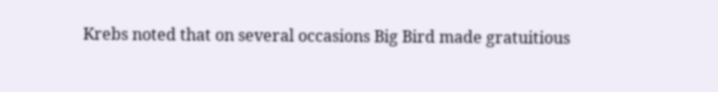Krebs noted that on several occasions Big Bird made gratuitious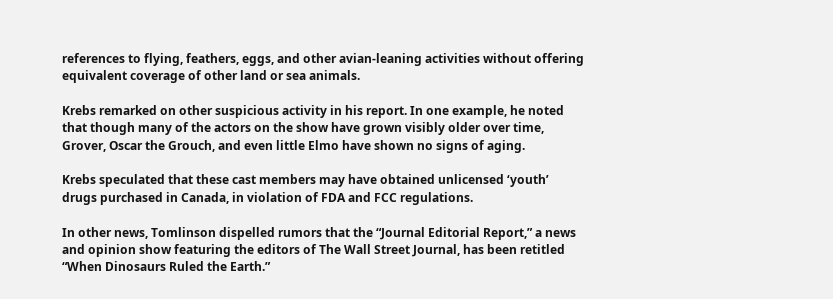references to flying, feathers, eggs, and other avian-leaning activities without offering equivalent coverage of other land or sea animals.

Krebs remarked on other suspicious activity in his report. In one example, he noted that though many of the actors on the show have grown visibly older over time, Grover, Oscar the Grouch, and even little Elmo have shown no signs of aging.

Krebs speculated that these cast members may have obtained unlicensed ‘youth’ drugs purchased in Canada, in violation of FDA and FCC regulations.

In other news, Tomlinson dispelled rumors that the “Journal Editorial Report,” a news and opinion show featuring the editors of The Wall Street Journal, has been retitled “When Dinosaurs Ruled the Earth.”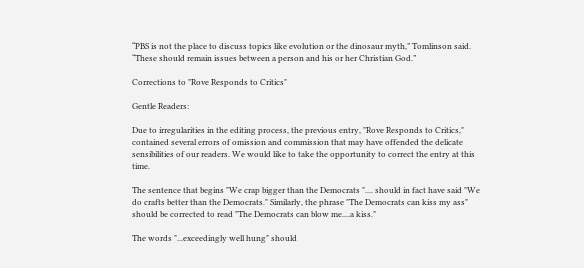“PBS is not the place to discuss topics like evolution or the dinosaur myth,” Tomlinson said. “These should remain issues between a person and his or her Christian God.”

Corrections to "Rove Responds to Critics"

Gentle Readers:

Due to irregularities in the editing process, the previous entry, "Rove Responds to Critics," contained several errors of omission and commission that may have offended the delicate sensibilities of our readers. We would like to take the opportunity to correct the entry at this time.

The sentence that begins "We crap bigger than the Democrats ".... should in fact have said "We do crafts better than the Democrats." Similarly, the phrase "The Democrats can kiss my ass" should be corrected to read "The Democrats can blow me....a kiss."

The words "...exceedingly well hung" should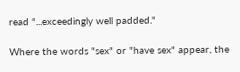read "...exceedingly well padded."

Where the words "sex" or "have sex" appear, the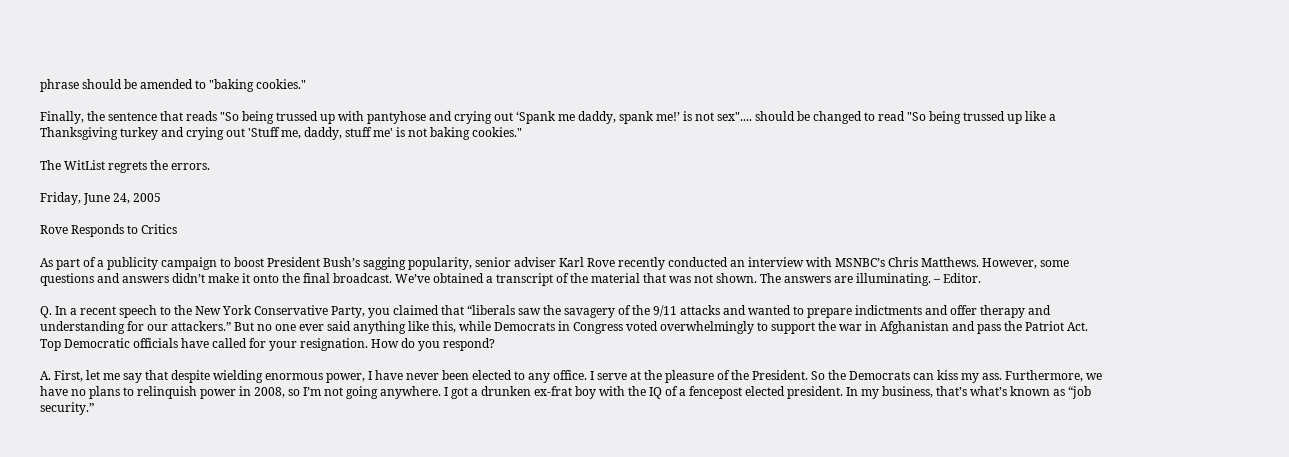phrase should be amended to "baking cookies."

Finally, the sentence that reads "So being trussed up with pantyhose and crying out ‘Spank me daddy, spank me!’ is not sex".... should be changed to read "So being trussed up like a Thanksgiving turkey and crying out 'Stuff me, daddy, stuff me' is not baking cookies."

The WitList regrets the errors.

Friday, June 24, 2005

Rove Responds to Critics

As part of a publicity campaign to boost President Bush’s sagging popularity, senior adviser Karl Rove recently conducted an interview with MSNBC’s Chris Matthews. However, some questions and answers didn’t make it onto the final broadcast. We’ve obtained a transcript of the material that was not shown. The answers are illuminating. – Editor.

Q. In a recent speech to the New York Conservative Party, you claimed that “liberals saw the savagery of the 9/11 attacks and wanted to prepare indictments and offer therapy and understanding for our attackers.” But no one ever said anything like this, while Democrats in Congress voted overwhelmingly to support the war in Afghanistan and pass the Patriot Act. Top Democratic officials have called for your resignation. How do you respond?

A. First, let me say that despite wielding enormous power, I have never been elected to any office. I serve at the pleasure of the President. So the Democrats can kiss my ass. Furthermore, we have no plans to relinquish power in 2008, so I’m not going anywhere. I got a drunken ex-frat boy with the IQ of a fencepost elected president. In my business, that’s what’s known as “job security.”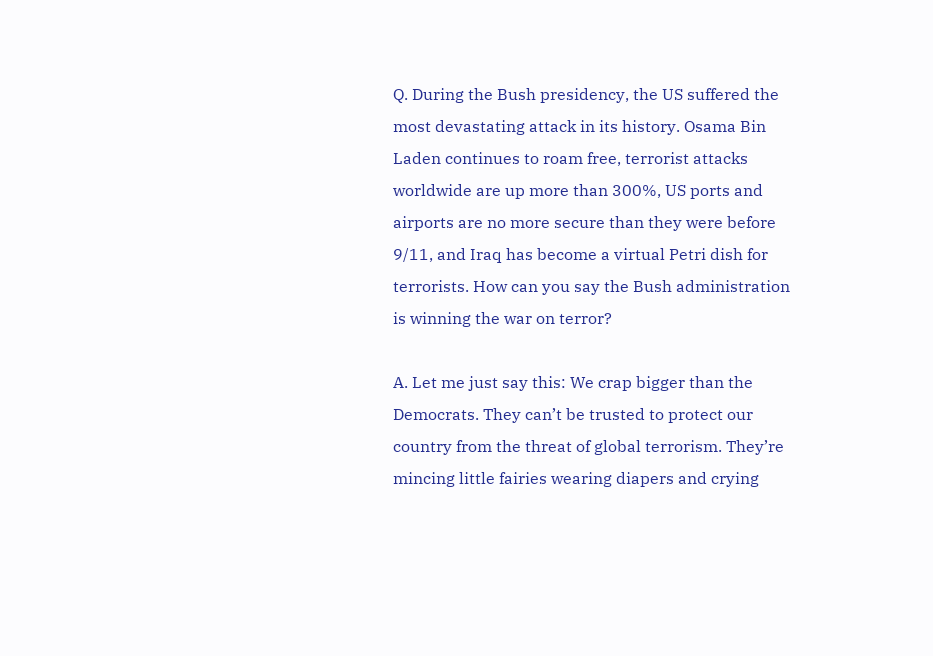Q. During the Bush presidency, the US suffered the most devastating attack in its history. Osama Bin Laden continues to roam free, terrorist attacks worldwide are up more than 300%, US ports and airports are no more secure than they were before 9/11, and Iraq has become a virtual Petri dish for terrorists. How can you say the Bush administration is winning the war on terror?

A. Let me just say this: We crap bigger than the Democrats. They can’t be trusted to protect our country from the threat of global terrorism. They’re mincing little fairies wearing diapers and crying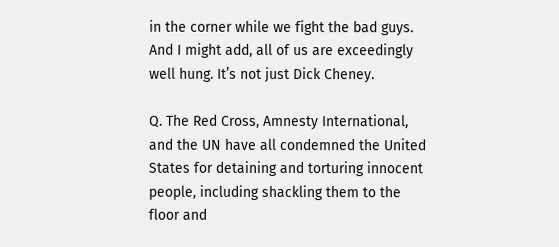in the corner while we fight the bad guys. And I might add, all of us are exceedingly well hung. It’s not just Dick Cheney.

Q. The Red Cross, Amnesty International, and the UN have all condemned the United States for detaining and torturing innocent people, including shackling them to the floor and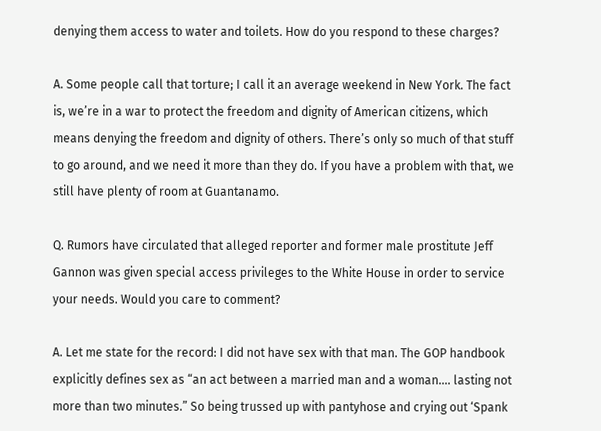denying them access to water and toilets. How do you respond to these charges?

A. Some people call that torture; I call it an average weekend in New York. The fact is, we’re in a war to protect the freedom and dignity of American citizens, which means denying the freedom and dignity of others. There’s only so much of that stuff to go around, and we need it more than they do. If you have a problem with that, we still have plenty of room at Guantanamo.

Q. Rumors have circulated that alleged reporter and former male prostitute Jeff Gannon was given special access privileges to the White House in order to service your needs. Would you care to comment?

A. Let me state for the record: I did not have sex with that man. The GOP handbook explicitly defines sex as “an act between a married man and a woman.... lasting not more than two minutes.” So being trussed up with pantyhose and crying out ‘Spank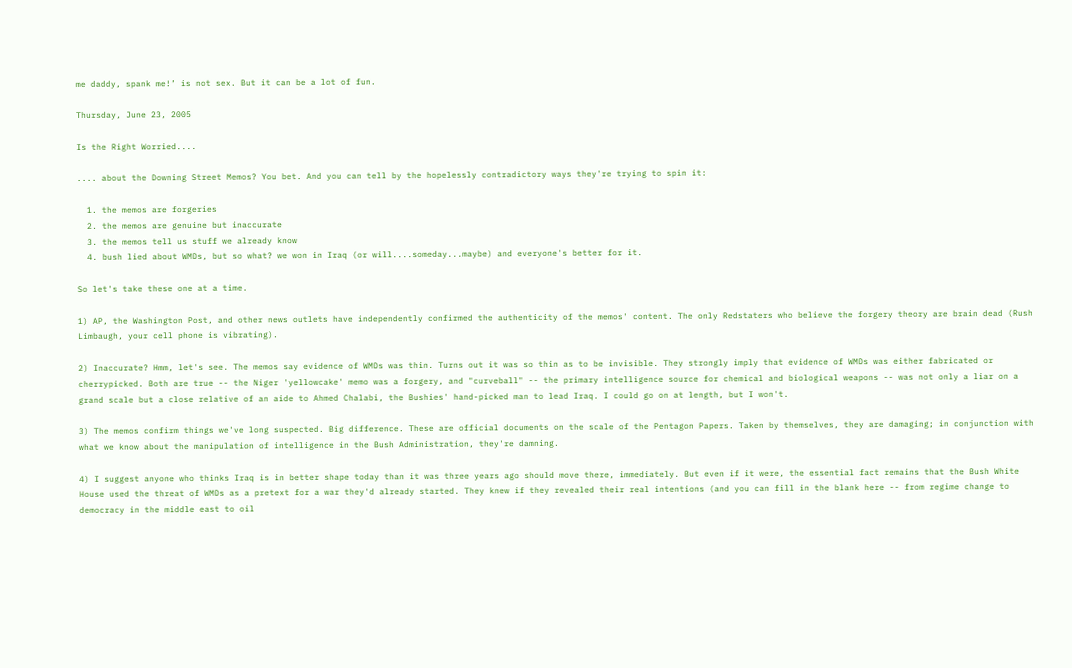me daddy, spank me!’ is not sex. But it can be a lot of fun.

Thursday, June 23, 2005

Is the Right Worried....

.... about the Downing Street Memos? You bet. And you can tell by the hopelessly contradictory ways they're trying to spin it:

  1. the memos are forgeries
  2. the memos are genuine but inaccurate
  3. the memos tell us stuff we already know
  4. bush lied about WMDs, but so what? we won in Iraq (or will....someday...maybe) and everyone's better for it.

So let's take these one at a time.

1) AP, the Washington Post, and other news outlets have independently confirmed the authenticity of the memos' content. The only Redstaters who believe the forgery theory are brain dead (Rush Limbaugh, your cell phone is vibrating).

2) Inaccurate? Hmm, let's see. The memos say evidence of WMDs was thin. Turns out it was so thin as to be invisible. They strongly imply that evidence of WMDs was either fabricated or cherrypicked. Both are true -- the Niger 'yellowcake' memo was a forgery, and "curveball" -- the primary intelligence source for chemical and biological weapons -- was not only a liar on a grand scale but a close relative of an aide to Ahmed Chalabi, the Bushies' hand-picked man to lead Iraq. I could go on at length, but I won't.

3) The memos confirm things we've long suspected. Big difference. These are official documents on the scale of the Pentagon Papers. Taken by themselves, they are damaging; in conjunction with what we know about the manipulation of intelligence in the Bush Administration, they're damning.

4) I suggest anyone who thinks Iraq is in better shape today than it was three years ago should move there, immediately. But even if it were, the essential fact remains that the Bush White House used the threat of WMDs as a pretext for a war they'd already started. They knew if they revealed their real intentions (and you can fill in the blank here -- from regime change to democracy in the middle east to oil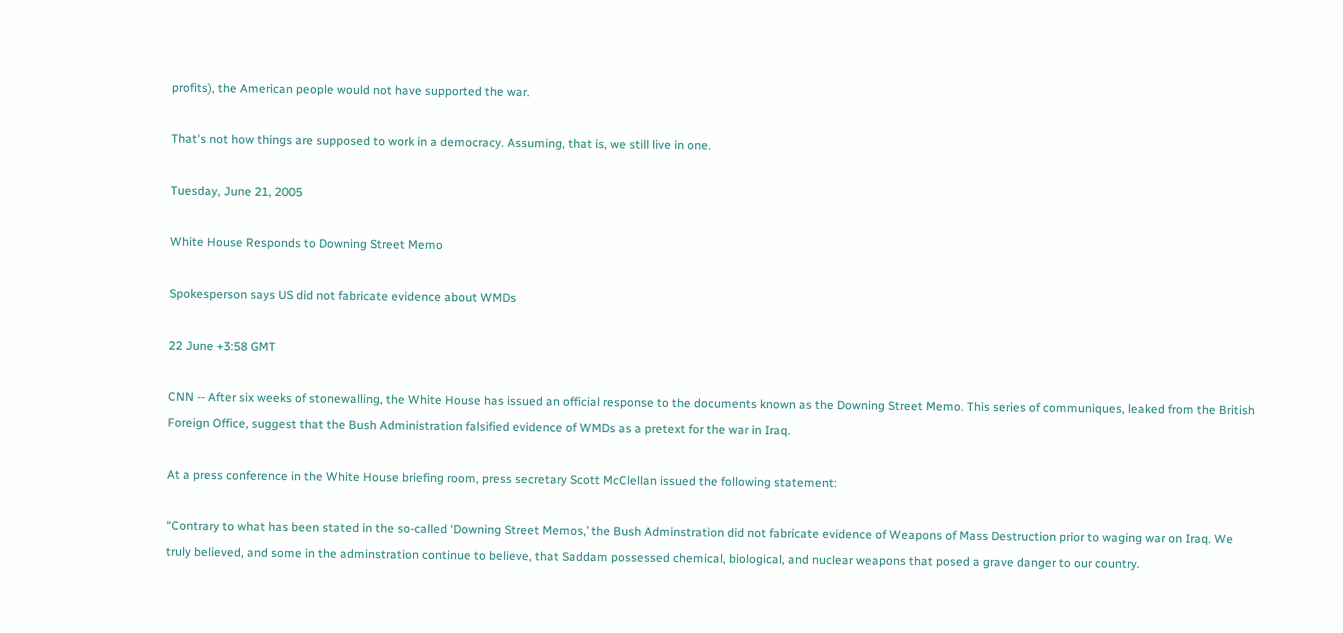profits), the American people would not have supported the war.

That's not how things are supposed to work in a democracy. Assuming, that is, we still live in one.

Tuesday, June 21, 2005

White House Responds to Downing Street Memo

Spokesperson says US did not fabricate evidence about WMDs

22 June +3:58 GMT

CNN -- After six weeks of stonewalling, the White House has issued an official response to the documents known as the Downing Street Memo. This series of communiques, leaked from the British Foreign Office, suggest that the Bush Administration falsified evidence of WMDs as a pretext for the war in Iraq.

At a press conference in the White House briefing room, press secretary Scott McClellan issued the following statement:

“Contrary to what has been stated in the so-called ‘Downing Street Memos,’ the Bush Adminstration did not fabricate evidence of Weapons of Mass Destruction prior to waging war on Iraq. We truly believed, and some in the adminstration continue to believe, that Saddam possessed chemical, biological, and nuclear weapons that posed a grave danger to our country.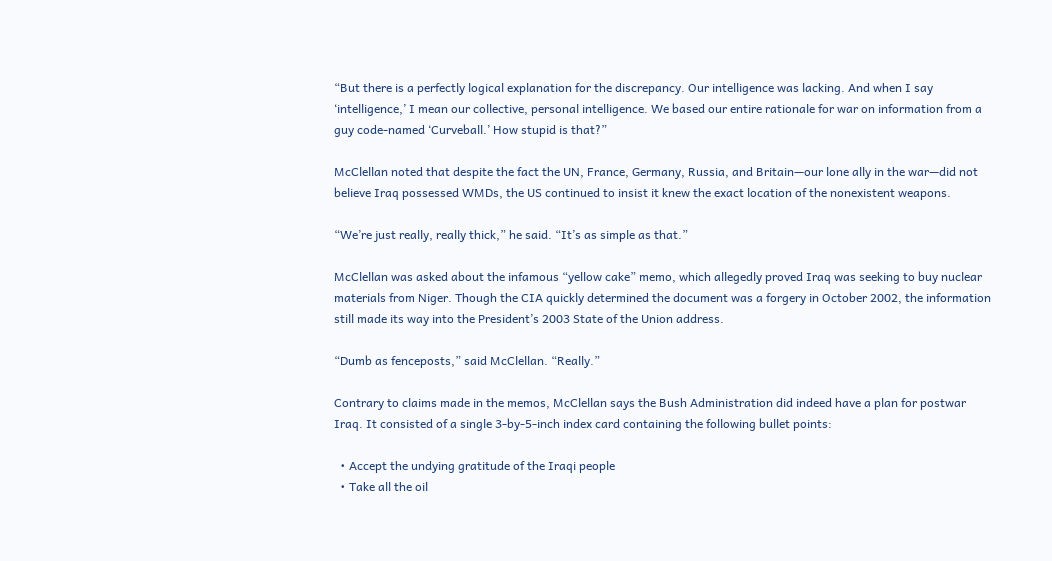“But there is a perfectly logical explanation for the discrepancy. Our intelligence was lacking. And when I say ‘intelligence,’ I mean our collective, personal intelligence. We based our entire rationale for war on information from a guy code-named ‘Curveball.’ How stupid is that?”

McClellan noted that despite the fact the UN, France, Germany, Russia, and Britain—our lone ally in the war—did not believe Iraq possessed WMDs, the US continued to insist it knew the exact location of the nonexistent weapons.

“We’re just really, really thick,” he said. “It’s as simple as that.”

McClellan was asked about the infamous “yellow cake” memo, which allegedly proved Iraq was seeking to buy nuclear materials from Niger. Though the CIA quickly determined the document was a forgery in October 2002, the information still made its way into the President’s 2003 State of the Union address.

“Dumb as fenceposts,” said McClellan. “Really.”

Contrary to claims made in the memos, McClellan says the Bush Administration did indeed have a plan for postwar Iraq. It consisted of a single 3-by-5-inch index card containing the following bullet points:

  • Accept the undying gratitude of the Iraqi people
  • Take all the oil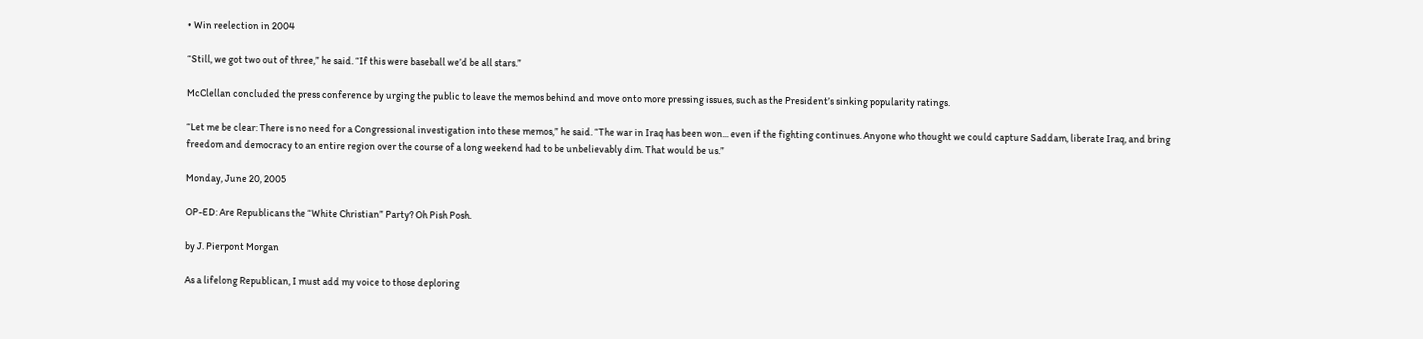• Win reelection in 2004

“Still, we got two out of three,” he said. “If this were baseball we’d be all stars.”

McClellan concluded the press conference by urging the public to leave the memos behind and move onto more pressing issues, such as the President’s sinking popularity ratings.

“Let me be clear: There is no need for a Congressional investigation into these memos,” he said. “The war in Iraq has been won... even if the fighting continues. Anyone who thought we could capture Saddam, liberate Iraq, and bring freedom and democracy to an entire region over the course of a long weekend had to be unbelievably dim. That would be us.”

Monday, June 20, 2005

OP-ED: Are Republicans the “White Christian” Party? Oh Pish Posh.

by J. Pierpont Morgan

As a lifelong Republican, I must add my voice to those deploring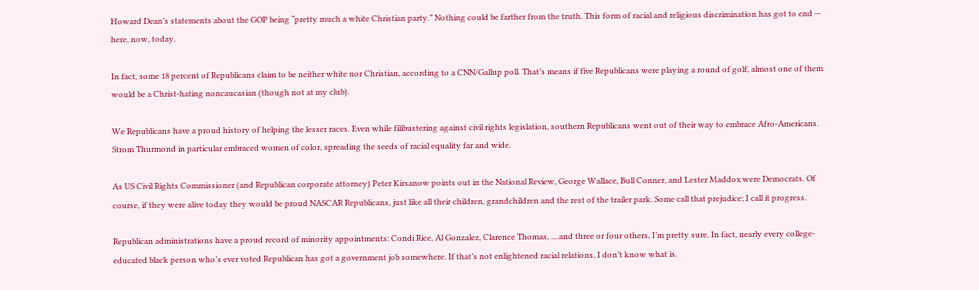Howard Dean’s statements about the GOP being “pretty much a white Christian party.” Nothing could be farther from the truth. This form of racial and religious discrimination has got to end -- here, now, today.

In fact, some 18 percent of Republicans claim to be neither white nor Christian, according to a CNN/Gallup poll. That’s means if five Republicans were playing a round of golf, almost one of them would be a Christ-hating noncaucasian (though not at my club).

We Republicans have a proud history of helping the lesser races. Even while filibustering against civil rights legislation, southern Republicans went out of their way to embrace Afro-Americans. Strom Thurmond in particular embraced women of color, spreading the seeds of racial equality far and wide.

As US Civil Rights Commissioner (and Republican corporate attorney) Peter Kirsanow points out in the National Review, George Wallace, Bull Conner, and Lester Maddox were Democrats. Of course, if they were alive today they would be proud NASCAR Republicans, just like all their children, grandchildren and the rest of the trailer park. Some call that prejudice; I call it progress.

Republican administrations have a proud record of minority appointments: Condi Rice, Al Gonzalez, Clarence Thomas, ....and three or four others, I’m pretty sure. In fact, nearly every college-educated black person who’s ever voted Republican has got a government job somewhere. If that’s not enlightened racial relations, I don’t know what is.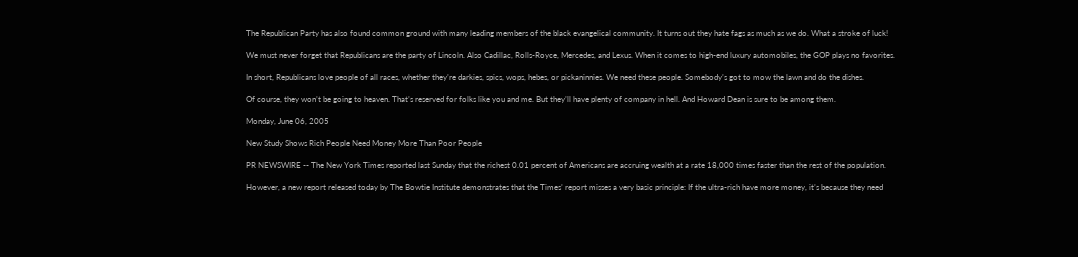The Republican Party has also found common ground with many leading members of the black evangelical community. It turns out they hate fags as much as we do. What a stroke of luck!

We must never forget that Republicans are the party of Lincoln. Also Cadillac, Rolls-Royce, Mercedes, and Lexus. When it comes to high-end luxury automobiles, the GOP plays no favorites.

In short, Republicans love people of all races, whether they’re darkies, spics, wops, hebes, or pickaninnies. We need these people. Somebody’s got to mow the lawn and do the dishes.

Of course, they won’t be going to heaven. That’s reserved for folks like you and me. But they’ll have plenty of company in hell. And Howard Dean is sure to be among them.

Monday, June 06, 2005

New Study Shows Rich People Need Money More Than Poor People

PR NEWSWIRE -- The New York Times reported last Sunday that the richest 0.01 percent of Americans are accruing wealth at a rate 18,000 times faster than the rest of the population.

However, a new report released today by The Bowtie Institute demonstrates that the Times’ report misses a very basic principle: If the ultra-rich have more money, it’s because they need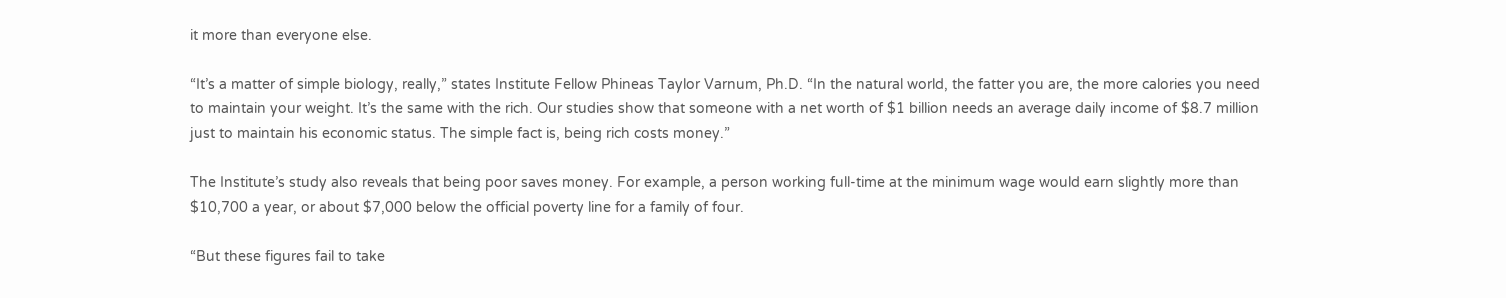it more than everyone else.

“It’s a matter of simple biology, really,” states Institute Fellow Phineas Taylor Varnum, Ph.D. “In the natural world, the fatter you are, the more calories you need to maintain your weight. It’s the same with the rich. Our studies show that someone with a net worth of $1 billion needs an average daily income of $8.7 million just to maintain his economic status. The simple fact is, being rich costs money.”

The Institute’s study also reveals that being poor saves money. For example, a person working full-time at the minimum wage would earn slightly more than $10,700 a year, or about $7,000 below the official poverty line for a family of four.

“But these figures fail to take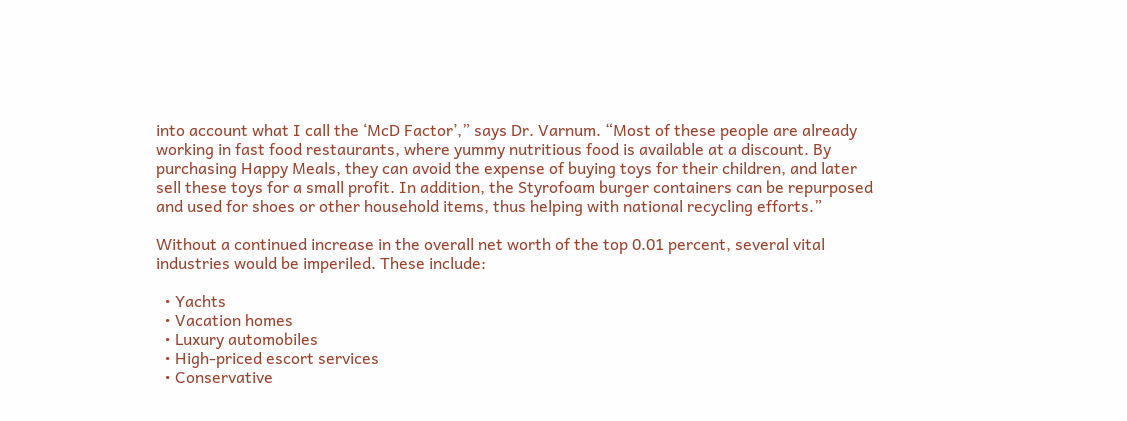into account what I call the ‘McD Factor’,” says Dr. Varnum. “Most of these people are already working in fast food restaurants, where yummy nutritious food is available at a discount. By purchasing Happy Meals, they can avoid the expense of buying toys for their children, and later sell these toys for a small profit. In addition, the Styrofoam burger containers can be repurposed and used for shoes or other household items, thus helping with national recycling efforts.”

Without a continued increase in the overall net worth of the top 0.01 percent, several vital industries would be imperiled. These include:

  • Yachts
  • Vacation homes
  • Luxury automobiles
  • High-priced escort services
  • Conservative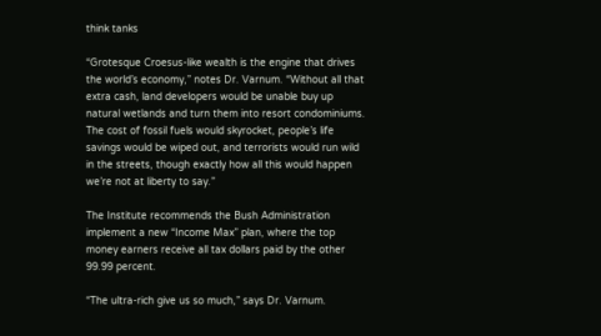think tanks

“Grotesque Croesus-like wealth is the engine that drives the world’s economy,” notes Dr. Varnum. “Without all that extra cash, land developers would be unable buy up natural wetlands and turn them into resort condominiums. The cost of fossil fuels would skyrocket, people’s life savings would be wiped out, and terrorists would run wild in the streets, though exactly how all this would happen we’re not at liberty to say.”

The Institute recommends the Bush Administration implement a new “Income Max” plan, where the top money earners receive all tax dollars paid by the other 99.99 percent.

“The ultra-rich give us so much,” says Dr. Varnum.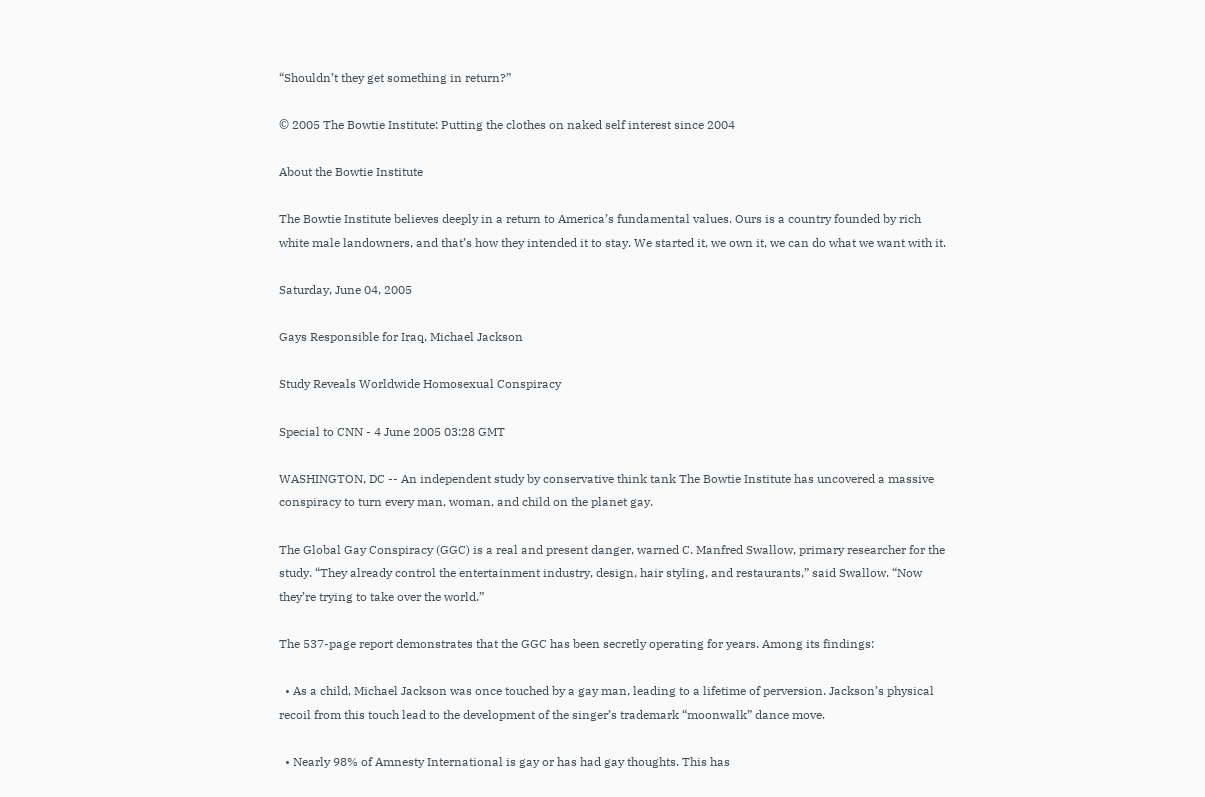“Shouldn’t they get something in return?”

© 2005 The Bowtie Institute: Putting the clothes on naked self interest since 2004

About the Bowtie Institute

The Bowtie Institute believes deeply in a return to America’s fundamental values. Ours is a country founded by rich white male landowners, and that’s how they intended it to stay. We started it, we own it, we can do what we want with it.

Saturday, June 04, 2005

Gays Responsible for Iraq, Michael Jackson

Study Reveals Worldwide Homosexual Conspiracy

Special to CNN - 4 June 2005 03:28 GMT

WASHINGTON, DC -- An independent study by conservative think tank The Bowtie Institute has uncovered a massive conspiracy to turn every man, woman, and child on the planet gay.

The Global Gay Conspiracy (GGC) is a real and present danger, warned C. Manfred Swallow, primary researcher for the study. “They already control the entertainment industry, design, hair styling, and restaurants,” said Swallow. “Now they’re trying to take over the world.”

The 537-page report demonstrates that the GGC has been secretly operating for years. Among its findings:

  • As a child, Michael Jackson was once touched by a gay man, leading to a lifetime of perversion. Jackson’s physical recoil from this touch lead to the development of the singer’s trademark “moonwalk” dance move.

  • Nearly 98% of Amnesty International is gay or has had gay thoughts. This has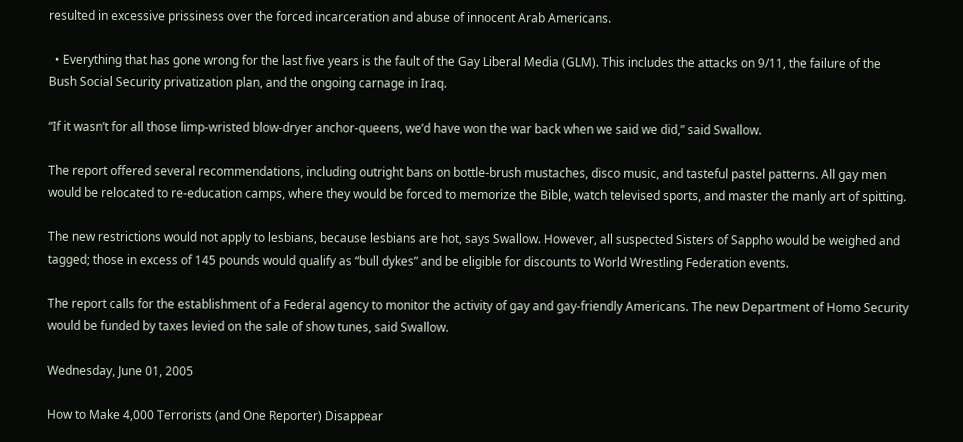resulted in excessive prissiness over the forced incarceration and abuse of innocent Arab Americans.

  • Everything that has gone wrong for the last five years is the fault of the Gay Liberal Media (GLM). This includes the attacks on 9/11, the failure of the Bush Social Security privatization plan, and the ongoing carnage in Iraq.

“If it wasn’t for all those limp-wristed blow-dryer anchor-queens, we’d have won the war back when we said we did,” said Swallow.

The report offered several recommendations, including outright bans on bottle-brush mustaches, disco music, and tasteful pastel patterns. All gay men would be relocated to re-education camps, where they would be forced to memorize the Bible, watch televised sports, and master the manly art of spitting.

The new restrictions would not apply to lesbians, because lesbians are hot, says Swallow. However, all suspected Sisters of Sappho would be weighed and tagged; those in excess of 145 pounds would qualify as “bull dykes” and be eligible for discounts to World Wrestling Federation events.

The report calls for the establishment of a Federal agency to monitor the activity of gay and gay-friendly Americans. The new Department of Homo Security would be funded by taxes levied on the sale of show tunes, said Swallow.

Wednesday, June 01, 2005

How to Make 4,000 Terrorists (and One Reporter) Disappear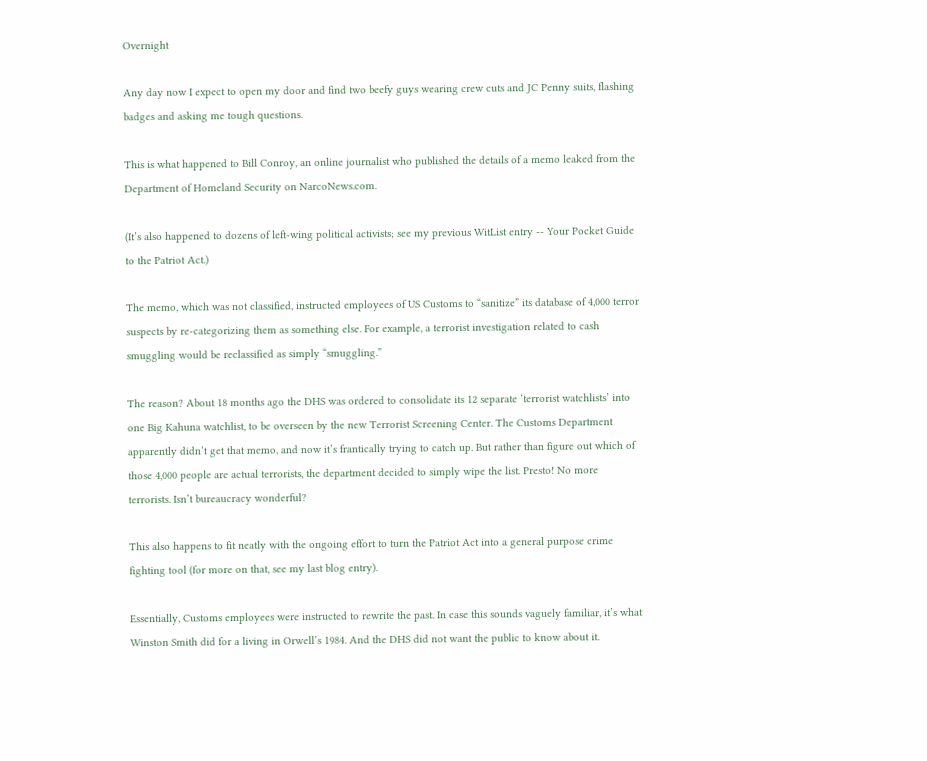Overnight

Any day now I expect to open my door and find two beefy guys wearing crew cuts and JC Penny suits, flashing badges and asking me tough questions.

This is what happened to Bill Conroy, an online journalist who published the details of a memo leaked from the Department of Homeland Security on NarcoNews.com.

(It’s also happened to dozens of left-wing political activists; see my previous WitList entry -- Your Pocket Guide to the Patriot Act.)

The memo, which was not classified, instructed employees of US Customs to “sanitize” its database of 4,000 terror suspects by re-categorizing them as something else. For example, a terrorist investigation related to cash smuggling would be reclassified as simply “smuggling.”

The reason? About 18 months ago the DHS was ordered to consolidate its 12 separate ‘terrorist watchlists’ into one Big Kahuna watchlist, to be overseen by the new Terrorist Screening Center. The Customs Department apparently didn’t get that memo, and now it’s frantically trying to catch up. But rather than figure out which of those 4,000 people are actual terrorists, the department decided to simply wipe the list. Presto! No more terrorists. Isn’t bureaucracy wonderful?

This also happens to fit neatly with the ongoing effort to turn the Patriot Act into a general purpose crime fighting tool (for more on that, see my last blog entry).

Essentially, Customs employees were instructed to rewrite the past. In case this sounds vaguely familiar, it’s what Winston Smith did for a living in Orwell’s 1984. And the DHS did not want the public to know about it.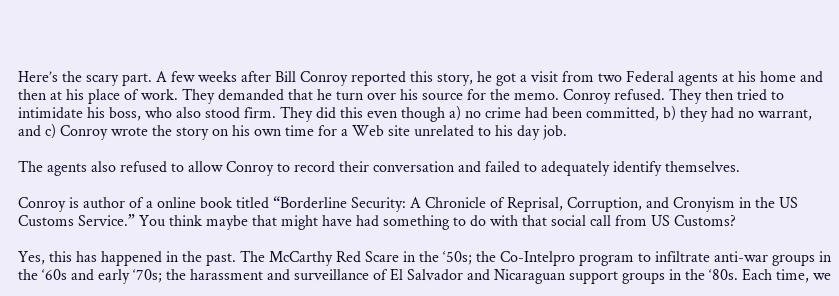Here’s the scary part. A few weeks after Bill Conroy reported this story, he got a visit from two Federal agents at his home and then at his place of work. They demanded that he turn over his source for the memo. Conroy refused. They then tried to intimidate his boss, who also stood firm. They did this even though a) no crime had been committed, b) they had no warrant, and c) Conroy wrote the story on his own time for a Web site unrelated to his day job.

The agents also refused to allow Conroy to record their conversation and failed to adequately identify themselves.

Conroy is author of a online book titled “Borderline Security: A Chronicle of Reprisal, Corruption, and Cronyism in the US Customs Service.” You think maybe that might have had something to do with that social call from US Customs?

Yes, this has happened in the past. The McCarthy Red Scare in the ‘50s; the Co-Intelpro program to infiltrate anti-war groups in the ‘60s and early ‘70s; the harassment and surveillance of El Salvador and Nicaraguan support groups in the ‘80s. Each time, we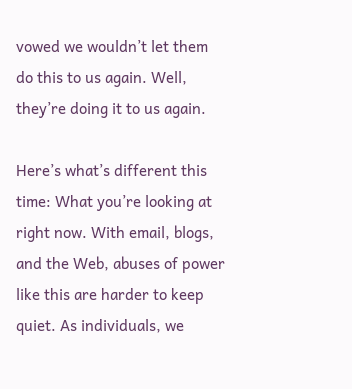vowed we wouldn’t let them do this to us again. Well, they’re doing it to us again.

Here’s what’s different this time: What you’re looking at right now. With email, blogs, and the Web, abuses of power like this are harder to keep quiet. As individuals, we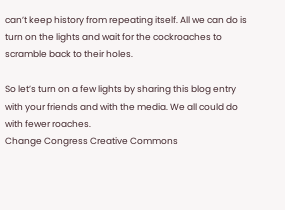can’t keep history from repeating itself. All we can do is turn on the lights and wait for the cockroaches to scramble back to their holes.

So let’s turn on a few lights by sharing this blog entry with your friends and with the media. We all could do with fewer roaches.
Change Congress Creative Commons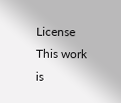License
This work is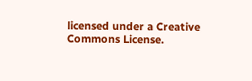licensed under a Creative Commons License.